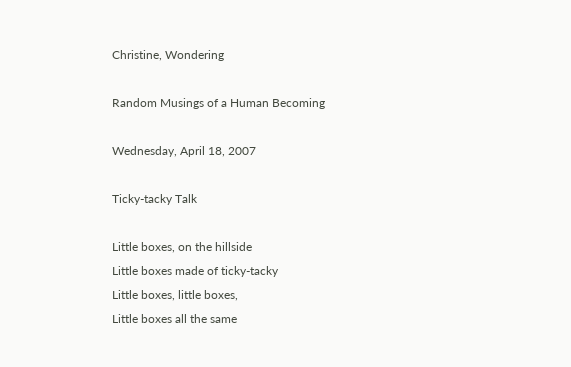Christine, Wondering

Random Musings of a Human Becoming

Wednesday, April 18, 2007

Ticky-tacky Talk

Little boxes, on the hillside
Little boxes made of ticky-tacky
Little boxes, little boxes,
Little boxes all the same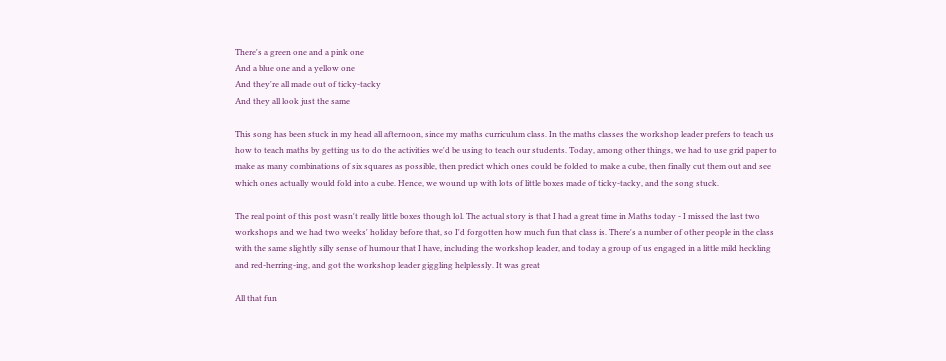There's a green one and a pink one
And a blue one and a yellow one
And they're all made out of ticky-tacky
And they all look just the same

This song has been stuck in my head all afternoon, since my maths curriculum class. In the maths classes the workshop leader prefers to teach us how to teach maths by getting us to do the activities we'd be using to teach our students. Today, among other things, we had to use grid paper to make as many combinations of six squares as possible, then predict which ones could be folded to make a cube, then finally cut them out and see which ones actually would fold into a cube. Hence, we wound up with lots of little boxes made of ticky-tacky, and the song stuck.

The real point of this post wasn't really little boxes though lol. The actual story is that I had a great time in Maths today - I missed the last two workshops and we had two weeks' holiday before that, so I'd forgotten how much fun that class is. There's a number of other people in the class with the same slightly silly sense of humour that I have, including the workshop leader, and today a group of us engaged in a little mild heckling and red-herring-ing, and got the workshop leader giggling helplessly. It was great

All that fun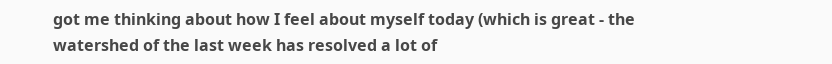got me thinking about how I feel about myself today (which is great - the watershed of the last week has resolved a lot of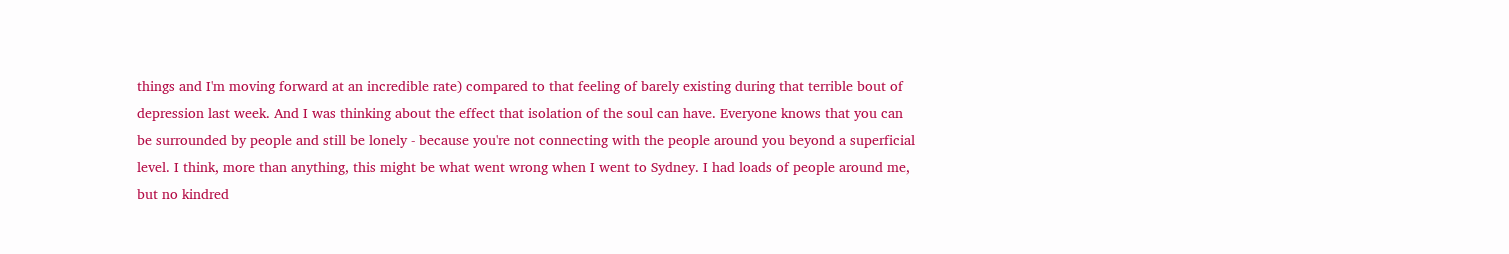things and I'm moving forward at an incredible rate) compared to that feeling of barely existing during that terrible bout of depression last week. And I was thinking about the effect that isolation of the soul can have. Everyone knows that you can be surrounded by people and still be lonely - because you're not connecting with the people around you beyond a superficial level. I think, more than anything, this might be what went wrong when I went to Sydney. I had loads of people around me, but no kindred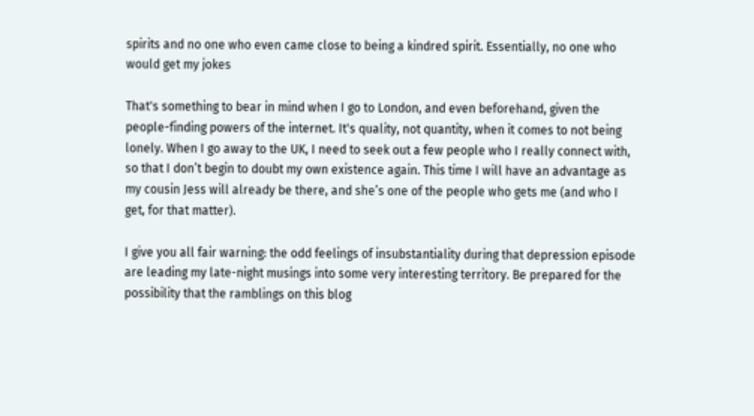spirits and no one who even came close to being a kindred spirit. Essentially, no one who would get my jokes

That's something to bear in mind when I go to London, and even beforehand, given the people-finding powers of the internet. It's quality, not quantity, when it comes to not being lonely. When I go away to the UK, I need to seek out a few people who I really connect with, so that I don’t begin to doubt my own existence again. This time I will have an advantage as my cousin Jess will already be there, and she’s one of the people who gets me (and who I get, for that matter).

I give you all fair warning: the odd feelings of insubstantiality during that depression episode are leading my late-night musings into some very interesting territory. Be prepared for the possibility that the ramblings on this blog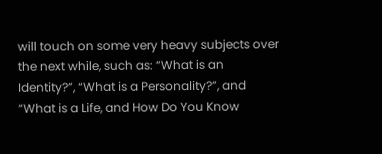will touch on some very heavy subjects over the next while, such as: “What is an Identity?”, “What is a Personality?”, and “What is a Life, and How Do You Know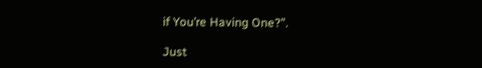if You’re Having One?”.

Just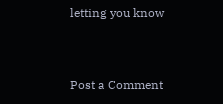letting you know


Post a Comment